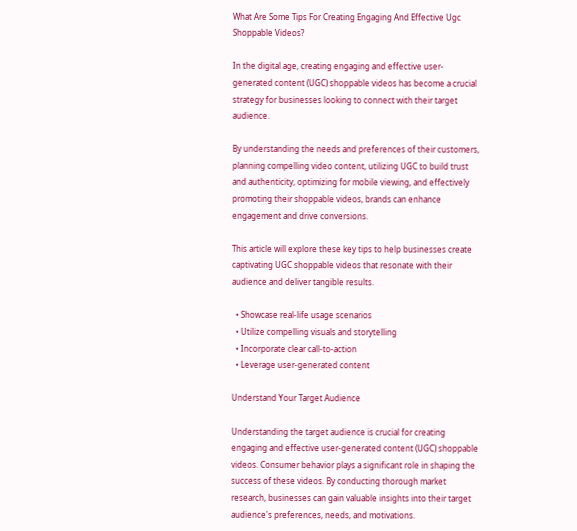What Are Some Tips For Creating Engaging And Effective Ugc Shoppable Videos?

In the digital age, creating engaging and effective user-generated content (UGC) shoppable videos has become a crucial strategy for businesses looking to connect with their target audience.

By understanding the needs and preferences of their customers, planning compelling video content, utilizing UGC to build trust and authenticity, optimizing for mobile viewing, and effectively promoting their shoppable videos, brands can enhance engagement and drive conversions.

This article will explore these key tips to help businesses create captivating UGC shoppable videos that resonate with their audience and deliver tangible results.

  • Showcase real-life usage scenarios
  • Utilize compelling visuals and storytelling
  • Incorporate clear call-to-action
  • Leverage user-generated content

Understand Your Target Audience

Understanding the target audience is crucial for creating engaging and effective user-generated content (UGC) shoppable videos. Consumer behavior plays a significant role in shaping the success of these videos. By conducting thorough market research, businesses can gain valuable insights into their target audience's preferences, needs, and motivations.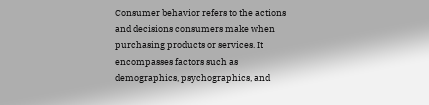Consumer behavior refers to the actions and decisions consumers make when purchasing products or services. It encompasses factors such as demographics, psychographics, and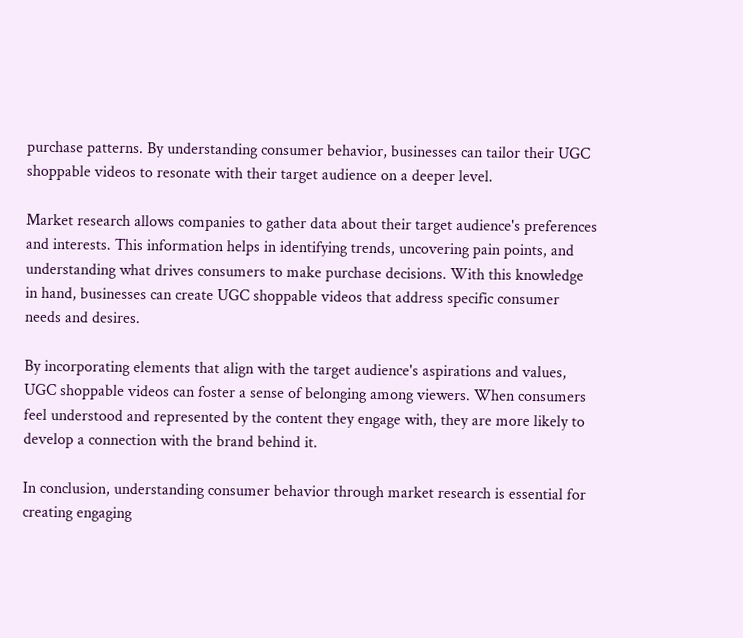purchase patterns. By understanding consumer behavior, businesses can tailor their UGC shoppable videos to resonate with their target audience on a deeper level.

Market research allows companies to gather data about their target audience's preferences and interests. This information helps in identifying trends, uncovering pain points, and understanding what drives consumers to make purchase decisions. With this knowledge in hand, businesses can create UGC shoppable videos that address specific consumer needs and desires.

By incorporating elements that align with the target audience's aspirations and values, UGC shoppable videos can foster a sense of belonging among viewers. When consumers feel understood and represented by the content they engage with, they are more likely to develop a connection with the brand behind it.

In conclusion, understanding consumer behavior through market research is essential for creating engaging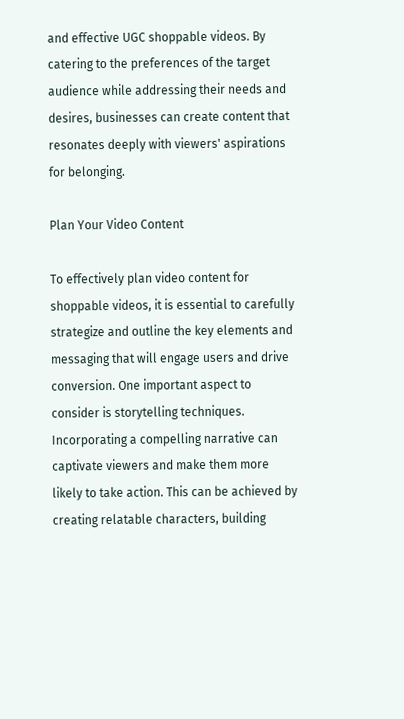and effective UGC shoppable videos. By catering to the preferences of the target audience while addressing their needs and desires, businesses can create content that resonates deeply with viewers' aspirations for belonging.

Plan Your Video Content

To effectively plan video content for shoppable videos, it is essential to carefully strategize and outline the key elements and messaging that will engage users and drive conversion. One important aspect to consider is storytelling techniques. Incorporating a compelling narrative can captivate viewers and make them more likely to take action. This can be achieved by creating relatable characters, building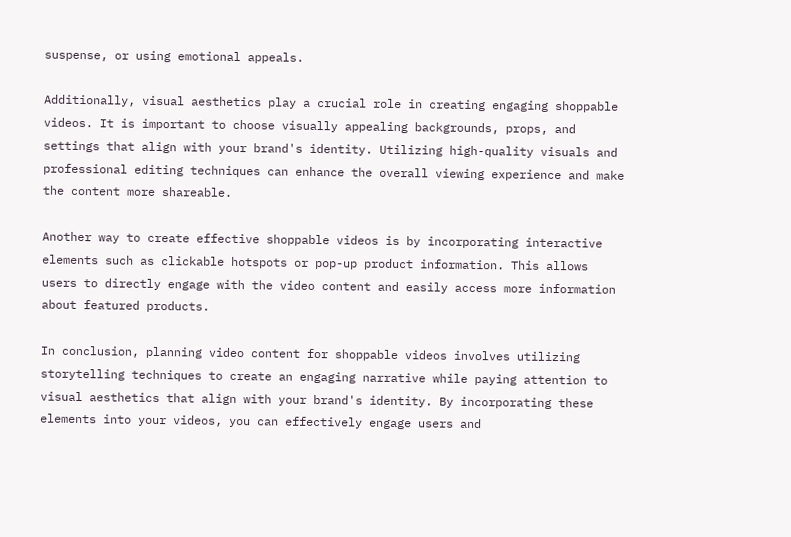suspense, or using emotional appeals.

Additionally, visual aesthetics play a crucial role in creating engaging shoppable videos. It is important to choose visually appealing backgrounds, props, and settings that align with your brand's identity. Utilizing high-quality visuals and professional editing techniques can enhance the overall viewing experience and make the content more shareable.

Another way to create effective shoppable videos is by incorporating interactive elements such as clickable hotspots or pop-up product information. This allows users to directly engage with the video content and easily access more information about featured products.

In conclusion, planning video content for shoppable videos involves utilizing storytelling techniques to create an engaging narrative while paying attention to visual aesthetics that align with your brand's identity. By incorporating these elements into your videos, you can effectively engage users and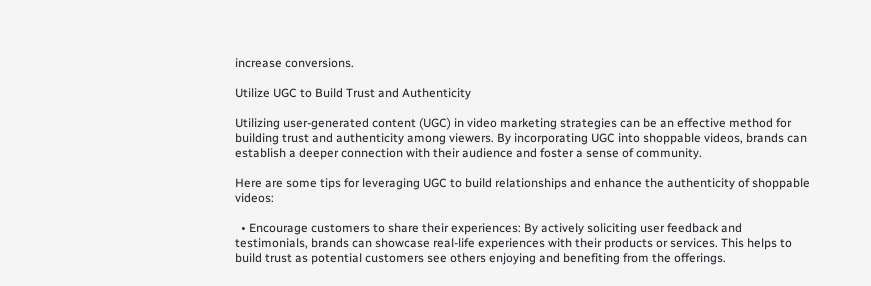increase conversions.

Utilize UGC to Build Trust and Authenticity

Utilizing user-generated content (UGC) in video marketing strategies can be an effective method for building trust and authenticity among viewers. By incorporating UGC into shoppable videos, brands can establish a deeper connection with their audience and foster a sense of community.

Here are some tips for leveraging UGC to build relationships and enhance the authenticity of shoppable videos:

  • Encourage customers to share their experiences: By actively soliciting user feedback and testimonials, brands can showcase real-life experiences with their products or services. This helps to build trust as potential customers see others enjoying and benefiting from the offerings.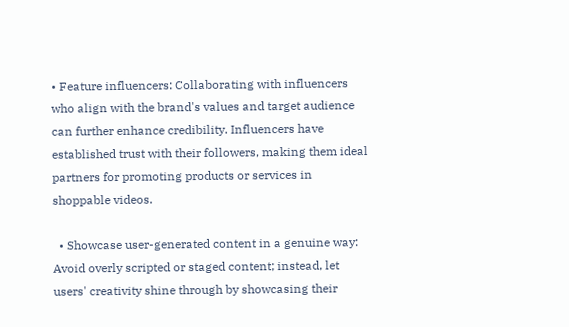• Feature influencers: Collaborating with influencers who align with the brand's values and target audience can further enhance credibility. Influencers have established trust with their followers, making them ideal partners for promoting products or services in shoppable videos.

  • Showcase user-generated content in a genuine way: Avoid overly scripted or staged content; instead, let users' creativity shine through by showcasing their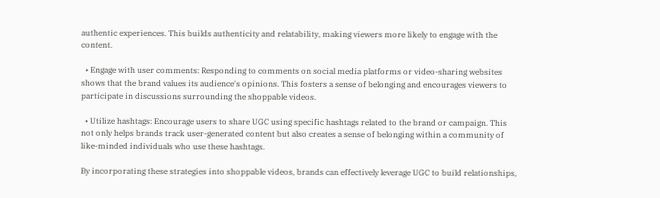authentic experiences. This builds authenticity and relatability, making viewers more likely to engage with the content.

  • Engage with user comments: Responding to comments on social media platforms or video-sharing websites shows that the brand values its audience's opinions. This fosters a sense of belonging and encourages viewers to participate in discussions surrounding the shoppable videos.

  • Utilize hashtags: Encourage users to share UGC using specific hashtags related to the brand or campaign. This not only helps brands track user-generated content but also creates a sense of belonging within a community of like-minded individuals who use these hashtags.

By incorporating these strategies into shoppable videos, brands can effectively leverage UGC to build relationships,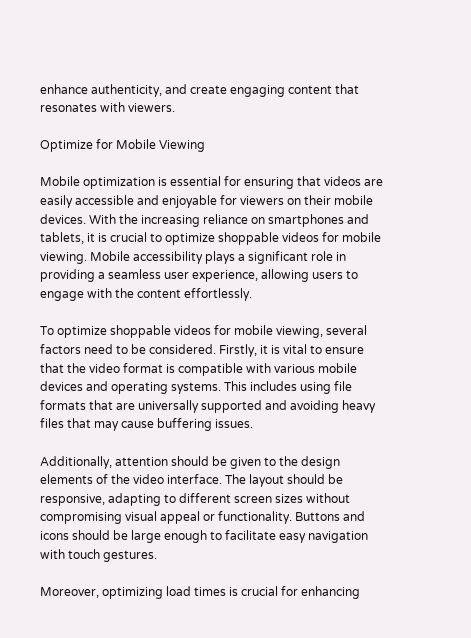enhance authenticity, and create engaging content that resonates with viewers.

Optimize for Mobile Viewing

Mobile optimization is essential for ensuring that videos are easily accessible and enjoyable for viewers on their mobile devices. With the increasing reliance on smartphones and tablets, it is crucial to optimize shoppable videos for mobile viewing. Mobile accessibility plays a significant role in providing a seamless user experience, allowing users to engage with the content effortlessly.

To optimize shoppable videos for mobile viewing, several factors need to be considered. Firstly, it is vital to ensure that the video format is compatible with various mobile devices and operating systems. This includes using file formats that are universally supported and avoiding heavy files that may cause buffering issues.

Additionally, attention should be given to the design elements of the video interface. The layout should be responsive, adapting to different screen sizes without compromising visual appeal or functionality. Buttons and icons should be large enough to facilitate easy navigation with touch gestures.

Moreover, optimizing load times is crucial for enhancing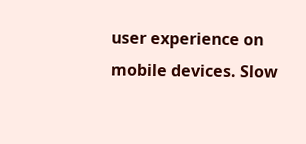user experience on mobile devices. Slow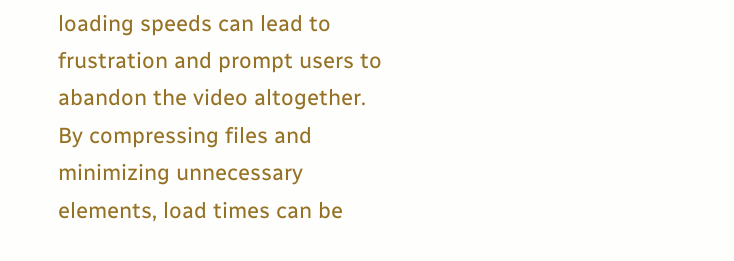loading speeds can lead to frustration and prompt users to abandon the video altogether. By compressing files and minimizing unnecessary elements, load times can be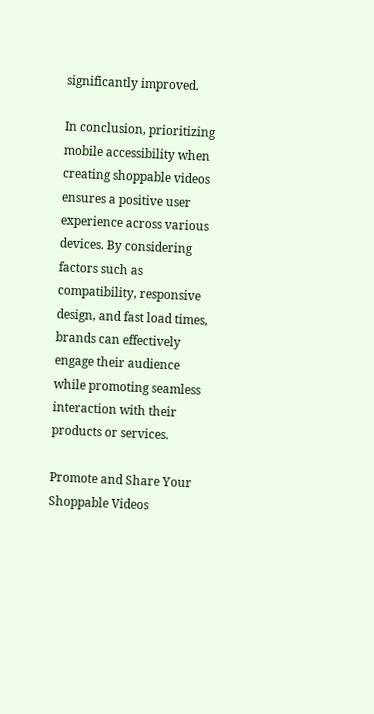significantly improved.

In conclusion, prioritizing mobile accessibility when creating shoppable videos ensures a positive user experience across various devices. By considering factors such as compatibility, responsive design, and fast load times, brands can effectively engage their audience while promoting seamless interaction with their products or services.

Promote and Share Your Shoppable Videos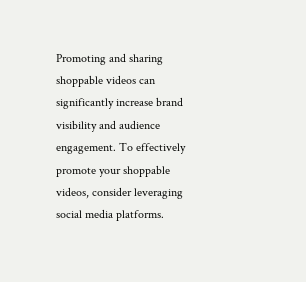Promoting and sharing shoppable videos can significantly increase brand visibility and audience engagement. To effectively promote your shoppable videos, consider leveraging social media platforms.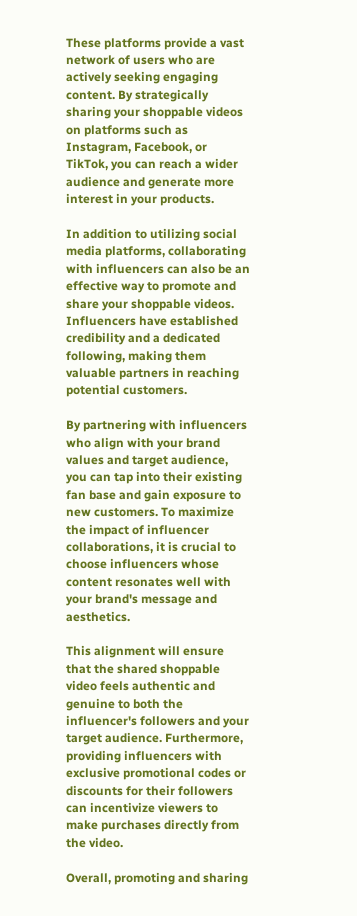These platforms provide a vast network of users who are actively seeking engaging content. By strategically sharing your shoppable videos on platforms such as Instagram, Facebook, or TikTok, you can reach a wider audience and generate more interest in your products.

In addition to utilizing social media platforms, collaborating with influencers can also be an effective way to promote and share your shoppable videos. Influencers have established credibility and a dedicated following, making them valuable partners in reaching potential customers.

By partnering with influencers who align with your brand values and target audience, you can tap into their existing fan base and gain exposure to new customers. To maximize the impact of influencer collaborations, it is crucial to choose influencers whose content resonates well with your brand's message and aesthetics.

This alignment will ensure that the shared shoppable video feels authentic and genuine to both the influencer's followers and your target audience. Furthermore, providing influencers with exclusive promotional codes or discounts for their followers can incentivize viewers to make purchases directly from the video.

Overall, promoting and sharing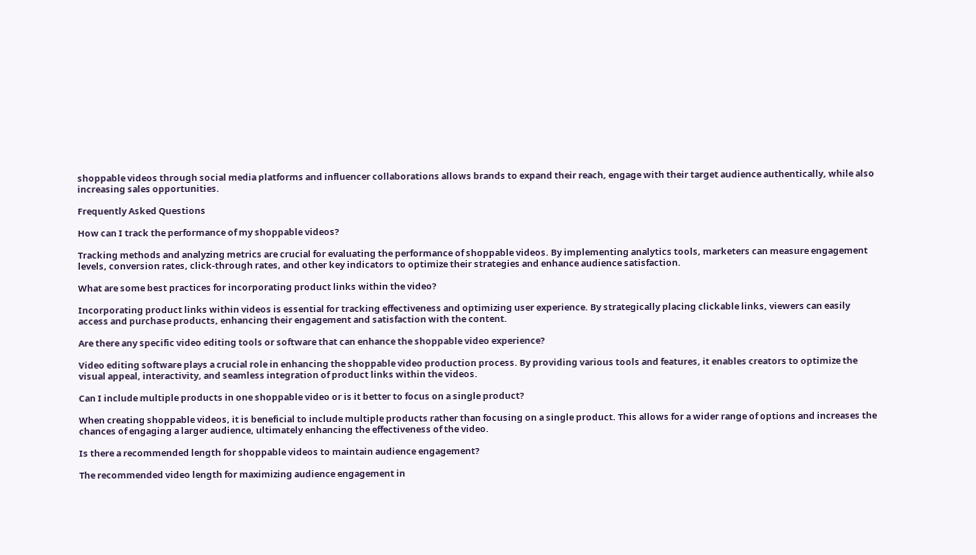shoppable videos through social media platforms and influencer collaborations allows brands to expand their reach, engage with their target audience authentically, while also increasing sales opportunities.

Frequently Asked Questions

How can I track the performance of my shoppable videos?

Tracking methods and analyzing metrics are crucial for evaluating the performance of shoppable videos. By implementing analytics tools, marketers can measure engagement levels, conversion rates, click-through rates, and other key indicators to optimize their strategies and enhance audience satisfaction.

What are some best practices for incorporating product links within the video?

Incorporating product links within videos is essential for tracking effectiveness and optimizing user experience. By strategically placing clickable links, viewers can easily access and purchase products, enhancing their engagement and satisfaction with the content.

Are there any specific video editing tools or software that can enhance the shoppable video experience?

Video editing software plays a crucial role in enhancing the shoppable video production process. By providing various tools and features, it enables creators to optimize the visual appeal, interactivity, and seamless integration of product links within the videos.

Can I include multiple products in one shoppable video or is it better to focus on a single product?

When creating shoppable videos, it is beneficial to include multiple products rather than focusing on a single product. This allows for a wider range of options and increases the chances of engaging a larger audience, ultimately enhancing the effectiveness of the video.

Is there a recommended length for shoppable videos to maintain audience engagement?

The recommended video length for maximizing audience engagement in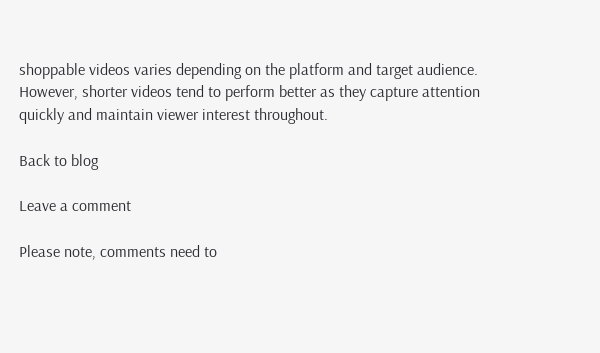shoppable videos varies depending on the platform and target audience. However, shorter videos tend to perform better as they capture attention quickly and maintain viewer interest throughout.

Back to blog

Leave a comment

Please note, comments need to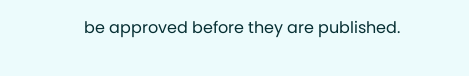be approved before they are published.